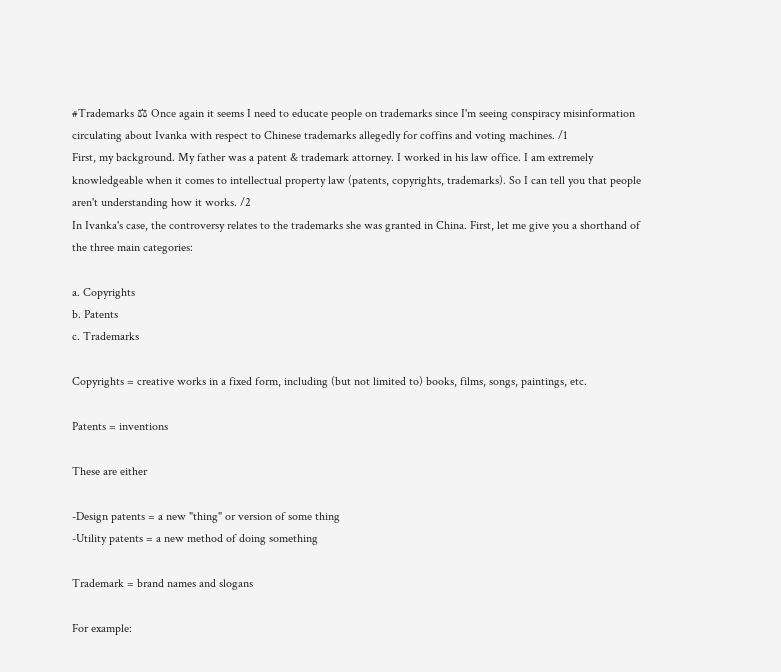#Trademarks ⚖ Once again it seems I need to educate people on trademarks since I'm seeing conspiracy misinformation circulating about Ivanka with respect to Chinese trademarks allegedly for coffins and voting machines. /1
First, my background. My father was a patent & trademark attorney. I worked in his law office. I am extremely knowledgeable when it comes to intellectual property law (patents, copyrights, trademarks). So I can tell you that people aren't understanding how it works. /2
In Ivanka's case, the controversy relates to the trademarks she was granted in China. First, let me give you a shorthand of the three main categories:

a. Copyrights
b. Patents
c. Trademarks

Copyrights = creative works in a fixed form, including (but not limited to) books, films, songs, paintings, etc.

Patents = inventions

These are either

-Design patents = a new "thing" or version of some thing
-Utility patents = a new method of doing something

Trademark = brand names and slogans

For example: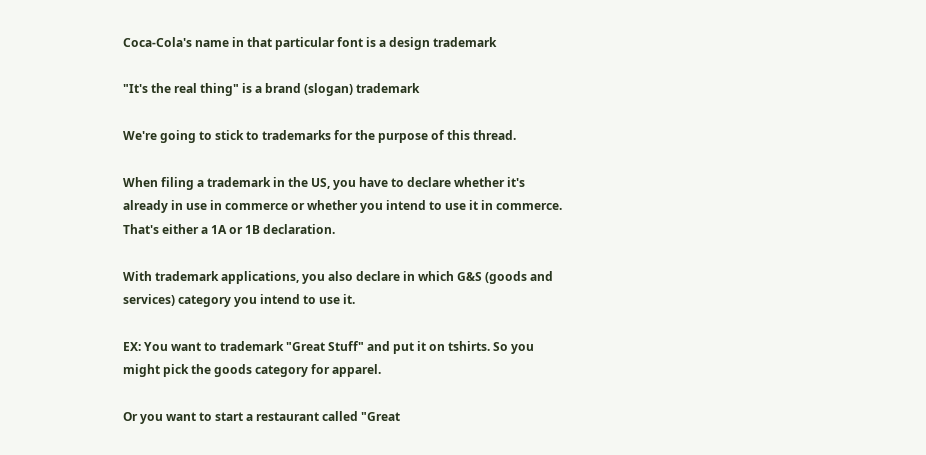Coca-Cola's name in that particular font is a design trademark

"It's the real thing" is a brand (slogan) trademark

We're going to stick to trademarks for the purpose of this thread.

When filing a trademark in the US, you have to declare whether it's already in use in commerce or whether you intend to use it in commerce. That's either a 1A or 1B declaration.

With trademark applications, you also declare in which G&S (goods and services) category you intend to use it.

EX: You want to trademark "Great Stuff" and put it on tshirts. So you might pick the goods category for apparel.

Or you want to start a restaurant called "Great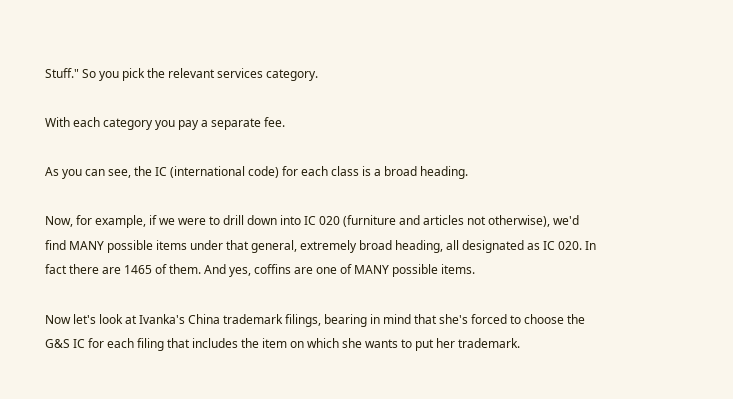Stuff." So you pick the relevant services category.

With each category you pay a separate fee.

As you can see, the IC (international code) for each class is a broad heading.

Now, for example, if we were to drill down into IC 020 (furniture and articles not otherwise), we'd find MANY possible items under that general, extremely broad heading, all designated as IC 020. In fact there are 1465 of them. And yes, coffins are one of MANY possible items.

Now let's look at Ivanka's China trademark filings, bearing in mind that she's forced to choose the G&S IC for each filing that includes the item on which she wants to put her trademark.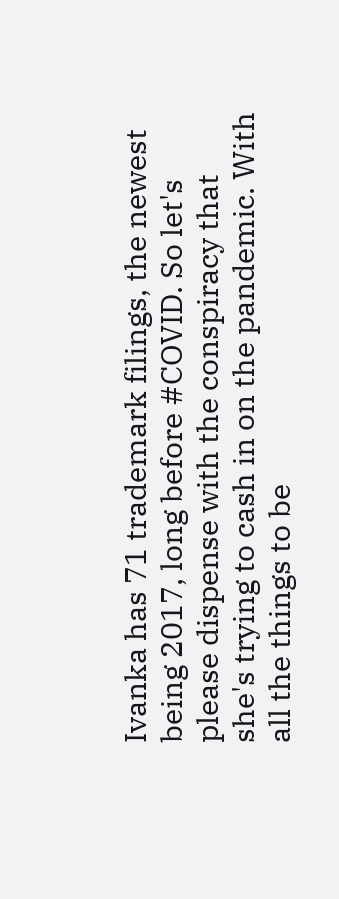Ivanka has 71 trademark filings, the newest being 2017, long before #COVID. So let's please dispense with the conspiracy that she's trying to cash in on the pandemic. With all the things to be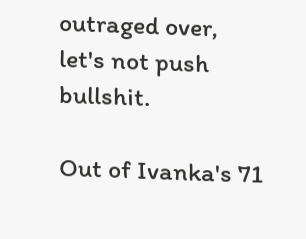outraged over, let's not push bullshit.

Out of Ivanka's 71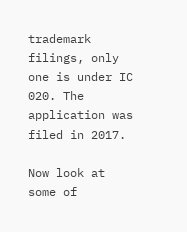trademark filings, only one is under IC 020. The application was filed in 2017.

Now look at some of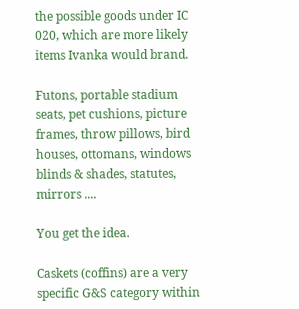the possible goods under IC 020, which are more likely items Ivanka would brand.

Futons, portable stadium seats, pet cushions, picture frames, throw pillows, bird houses, ottomans, windows blinds & shades, statutes, mirrors ....

You get the idea.

Caskets (coffins) are a very specific G&S category within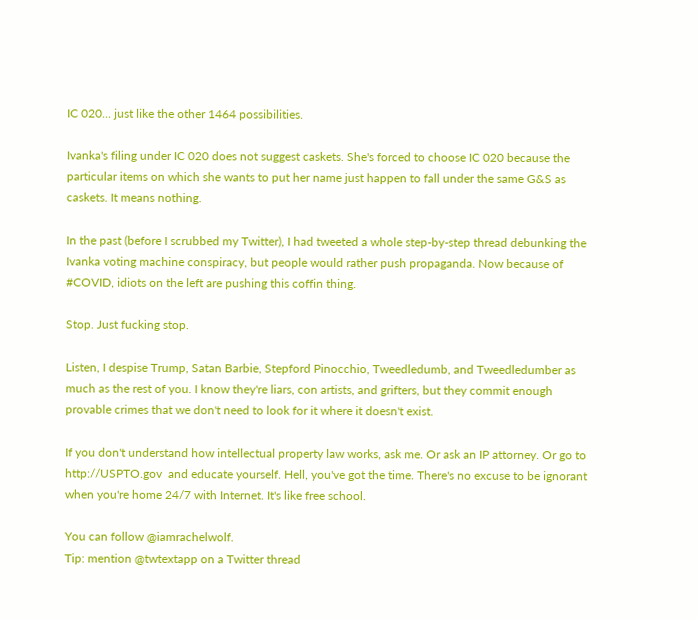IC 020... just like the other 1464 possibilities.

Ivanka's filing under IC 020 does not suggest caskets. She's forced to choose IC 020 because the particular items on which she wants to put her name just happen to fall under the same G&S as caskets. It means nothing.

In the past (before I scrubbed my Twitter), I had tweeted a whole step-by-step thread debunking the Ivanka voting machine conspiracy, but people would rather push propaganda. Now because of #COVID, idiots on the left are pushing this coffin thing.

Stop. Just fucking stop.

Listen, I despise Trump, Satan Barbie, Stepford Pinocchio, Tweedledumb, and Tweedledumber as much as the rest of you. I know they're liars, con artists, and grifters, but they commit enough provable crimes that we don't need to look for it where it doesn't exist.

If you don't understand how intellectual property law works, ask me. Or ask an IP attorney. Or go to http://USPTO.gov  and educate yourself. Hell, you've got the time. There's no excuse to be ignorant when you're home 24/7 with Internet. It's like free school.

You can follow @iamrachelwolf.
Tip: mention @twtextapp on a Twitter thread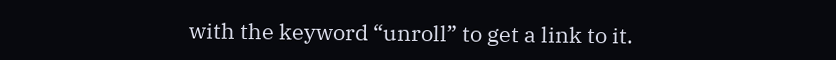with the keyword “unroll” to get a link to it.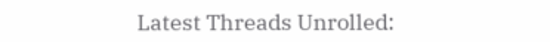Latest Threads Unrolled: